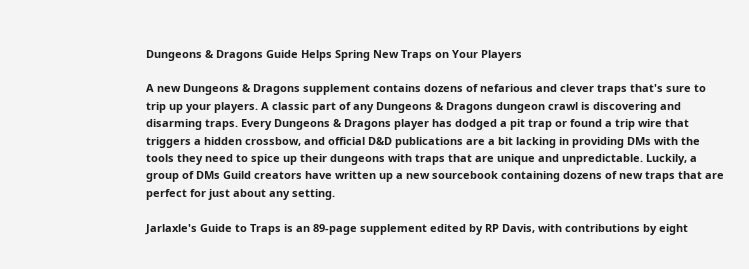Dungeons & Dragons Guide Helps Spring New Traps on Your Players

A new Dungeons & Dragons supplement contains dozens of nefarious and clever traps that's sure to trip up your players. A classic part of any Dungeons & Dragons dungeon crawl is discovering and disarming traps. Every Dungeons & Dragons player has dodged a pit trap or found a trip wire that triggers a hidden crossbow, and official D&D publications are a bit lacking in providing DMs with the tools they need to spice up their dungeons with traps that are unique and unpredictable. Luckily, a group of DMs Guild creators have written up a new sourcebook containing dozens of new traps that are perfect for just about any setting.

Jarlaxle's Guide to Traps is an 89-page supplement edited by RP Davis, with contributions by eight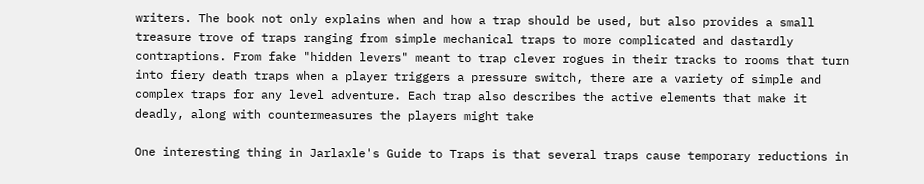writers. The book not only explains when and how a trap should be used, but also provides a small treasure trove of traps ranging from simple mechanical traps to more complicated and dastardly contraptions. From fake "hidden levers" meant to trap clever rogues in their tracks to rooms that turn into fiery death traps when a player triggers a pressure switch, there are a variety of simple and complex traps for any level adventure. Each trap also describes the active elements that make it deadly, along with countermeasures the players might take

One interesting thing in Jarlaxle's Guide to Traps is that several traps cause temporary reductions in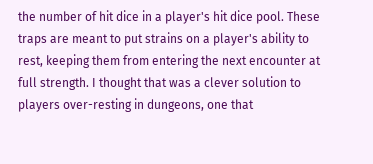the number of hit dice in a player's hit dice pool. These traps are meant to put strains on a player's ability to rest, keeping them from entering the next encounter at full strength. I thought that was a clever solution to players over-resting in dungeons, one that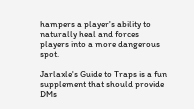hampers a player's ability to naturally heal and forces players into a more dangerous spot.

Jarlaxle's Guide to Traps is a fun supplement that should provide DMs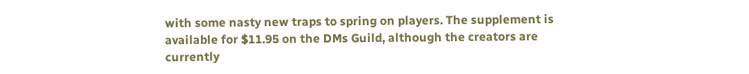with some nasty new traps to spring on players. The supplement is available for $11.95 on the DMs Guild, although the creators are currently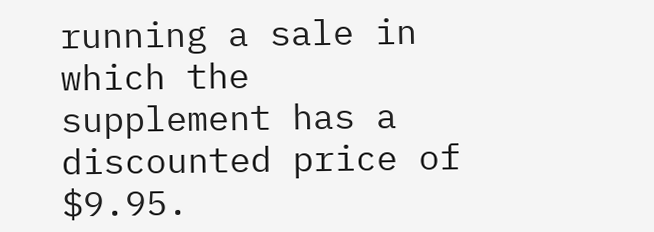running a sale in which the supplement has a discounted price of $9.95.